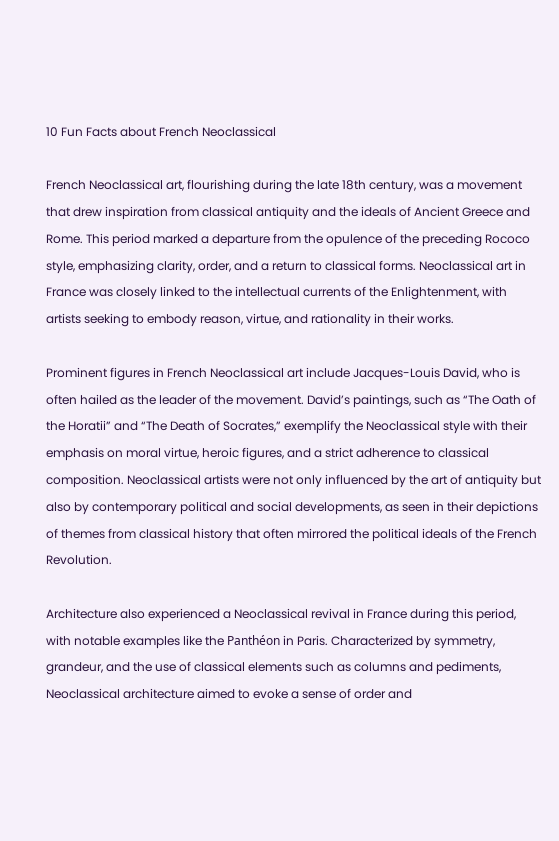10 Fun Facts about French Neoclassical

French Neoclassical art, flourishing during the late 18th century, was a movement that drew inspiration from classical antiquity and the ideals of Ancient Greece and Rome. This period marked a departure from the opulence of the preceding Rococo style, emphasizing clarity, order, and a return to classical forms. Neoclassical art in France was closely linked to the intellectual currents of the Enlightenment, with artists seeking to embody reason, virtue, and rationality in their works.

Prominent figures in French Neoclassical art include Jacques-Louis David, who is often hailed as the leader of the movement. David’s paintings, such as “The Oath of the Horatii” and “The Death of Socrates,” exemplify the Neoclassical style with their emphasis on moral virtue, heroic figures, and a strict adherence to classical composition. Neoclassical artists were not only influenced by the art of antiquity but also by contemporary political and social developments, as seen in their depictions of themes from classical history that often mirrored the political ideals of the French Revolution.

Architecture also experienced a Neoclassical revival in France during this period, with notable examples like the Panthéon in Paris. Characterized by symmetry, grandeur, and the use of classical elements such as columns and pediments, Neoclassical architecture aimed to evoke a sense of order and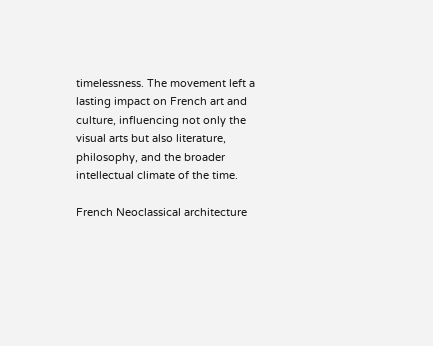timelessness. The movement left a lasting impact on French art and culture, influencing not only the visual arts but also literature, philosophy, and the broader intellectual climate of the time.

French Neoclassical architecture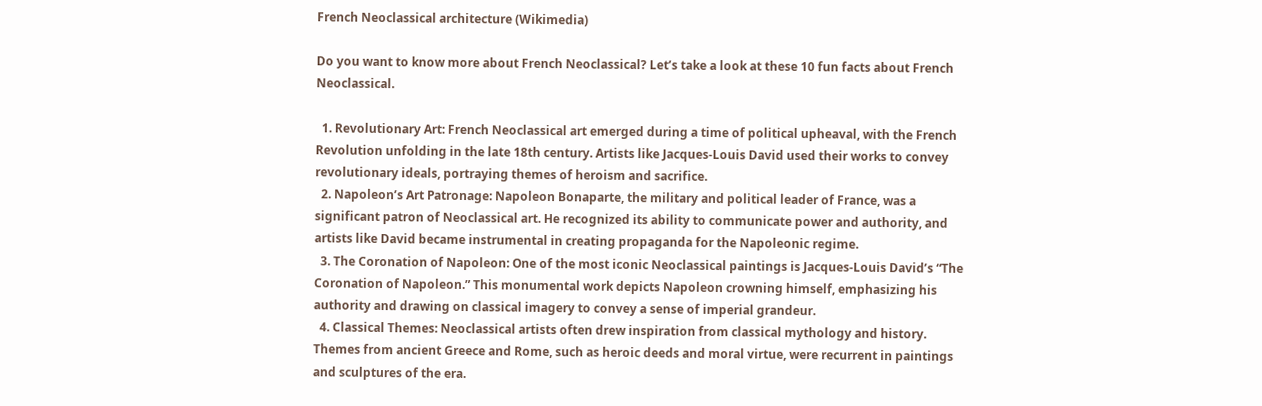French Neoclassical architecture (Wikimedia)

Do you want to know more about French Neoclassical? Let’s take a look at these 10 fun facts about French Neoclassical.

  1. Revolutionary Art: French Neoclassical art emerged during a time of political upheaval, with the French Revolution unfolding in the late 18th century. Artists like Jacques-Louis David used their works to convey revolutionary ideals, portraying themes of heroism and sacrifice.
  2. Napoleon’s Art Patronage: Napoleon Bonaparte, the military and political leader of France, was a significant patron of Neoclassical art. He recognized its ability to communicate power and authority, and artists like David became instrumental in creating propaganda for the Napoleonic regime.
  3. The Coronation of Napoleon: One of the most iconic Neoclassical paintings is Jacques-Louis David’s “The Coronation of Napoleon.” This monumental work depicts Napoleon crowning himself, emphasizing his authority and drawing on classical imagery to convey a sense of imperial grandeur.
  4. Classical Themes: Neoclassical artists often drew inspiration from classical mythology and history. Themes from ancient Greece and Rome, such as heroic deeds and moral virtue, were recurrent in paintings and sculptures of the era.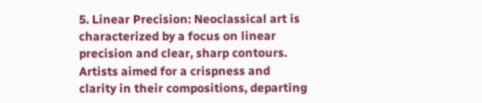5. Linear Precision: Neoclassical art is characterized by a focus on linear precision and clear, sharp contours. Artists aimed for a crispness and clarity in their compositions, departing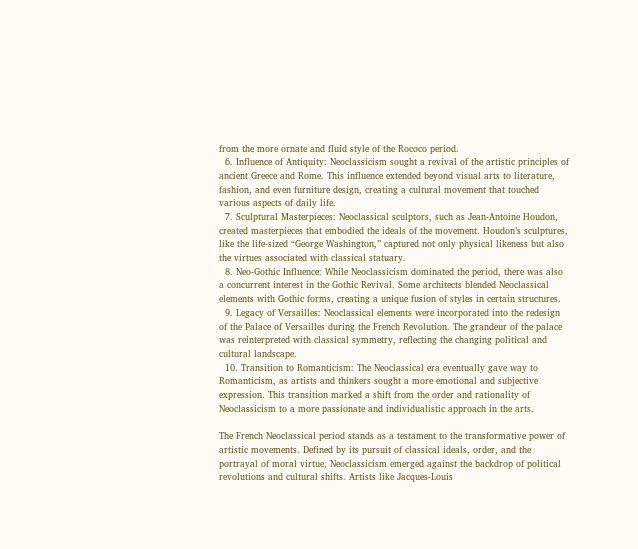from the more ornate and fluid style of the Rococo period.
  6. Influence of Antiquity: Neoclassicism sought a revival of the artistic principles of ancient Greece and Rome. This influence extended beyond visual arts to literature, fashion, and even furniture design, creating a cultural movement that touched various aspects of daily life.
  7. Sculptural Masterpieces: Neoclassical sculptors, such as Jean-Antoine Houdon, created masterpieces that embodied the ideals of the movement. Houdon’s sculptures, like the life-sized “George Washington,” captured not only physical likeness but also the virtues associated with classical statuary.
  8. Neo-Gothic Influence: While Neoclassicism dominated the period, there was also a concurrent interest in the Gothic Revival. Some architects blended Neoclassical elements with Gothic forms, creating a unique fusion of styles in certain structures.
  9. Legacy of Versailles: Neoclassical elements were incorporated into the redesign of the Palace of Versailles during the French Revolution. The grandeur of the palace was reinterpreted with classical symmetry, reflecting the changing political and cultural landscape.
  10. Transition to Romanticism: The Neoclassical era eventually gave way to Romanticism, as artists and thinkers sought a more emotional and subjective expression. This transition marked a shift from the order and rationality of Neoclassicism to a more passionate and individualistic approach in the arts.

The French Neoclassical period stands as a testament to the transformative power of artistic movements. Defined by its pursuit of classical ideals, order, and the portrayal of moral virtue, Neoclassicism emerged against the backdrop of political revolutions and cultural shifts. Artists like Jacques-Louis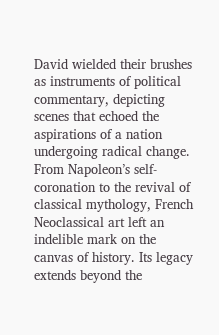David wielded their brushes as instruments of political commentary, depicting scenes that echoed the aspirations of a nation undergoing radical change. From Napoleon’s self-coronation to the revival of classical mythology, French Neoclassical art left an indelible mark on the canvas of history. Its legacy extends beyond the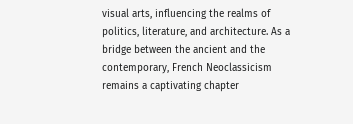visual arts, influencing the realms of politics, literature, and architecture. As a bridge between the ancient and the contemporary, French Neoclassicism remains a captivating chapter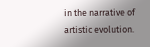in the narrative of artistic evolution.